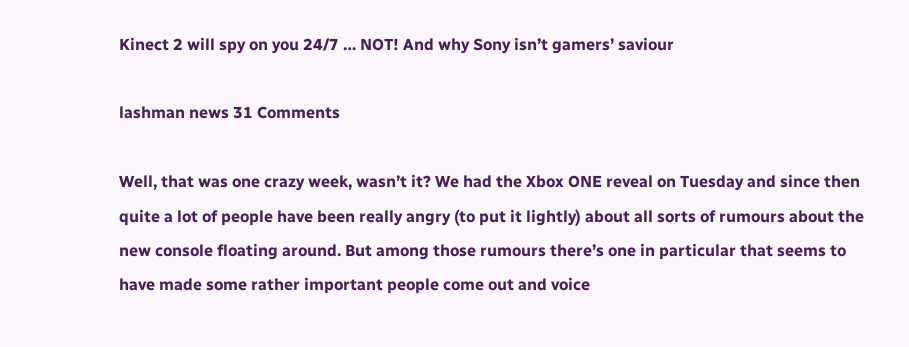Kinect 2 will spy on you 24/7 … NOT! And why Sony isn’t gamers’ saviour

lashman news 31 Comments

Well, that was one crazy week, wasn’t it? We had the Xbox ONE reveal on Tuesday and since then quite a lot of people have been really angry (to put it lightly) about all sorts of rumours about the new console floating around. But among those rumours there’s one in particular that seems to have made some rather important people come out and voice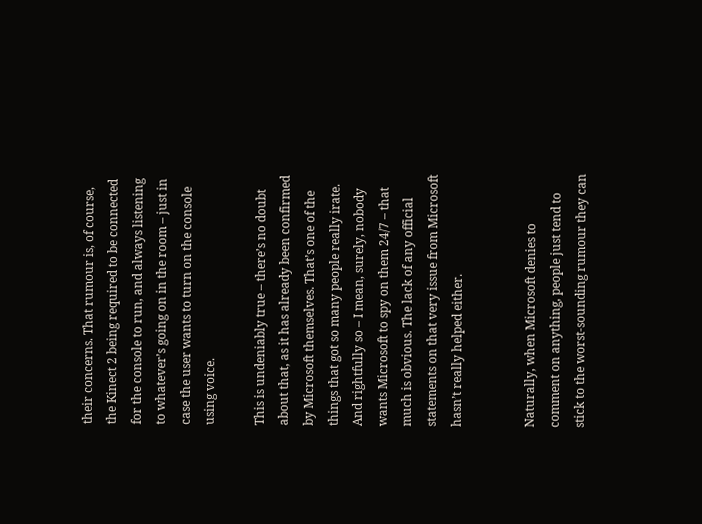their concerns. That rumour is, of course, the Kinect 2 being required to be connected for the console to run, and always listening to whatever’s going on in the room – just in case the user wants to turn on the console using voice.

This is undeniably true – there’s no doubt about that, as it has already been confirmed by Microsoft themselves. That’s one of the things that got so many people really irate. And rightfully so – I mean, surely, nobody wants Microsoft to spy on them 24/7 – that much is obvious. The lack of any official statements on that very issue from Microsoft hasn’t really helped either.


Naturally, when Microsoft denies to comment on anything, people just tend to stick to the worst-sounding rumour they can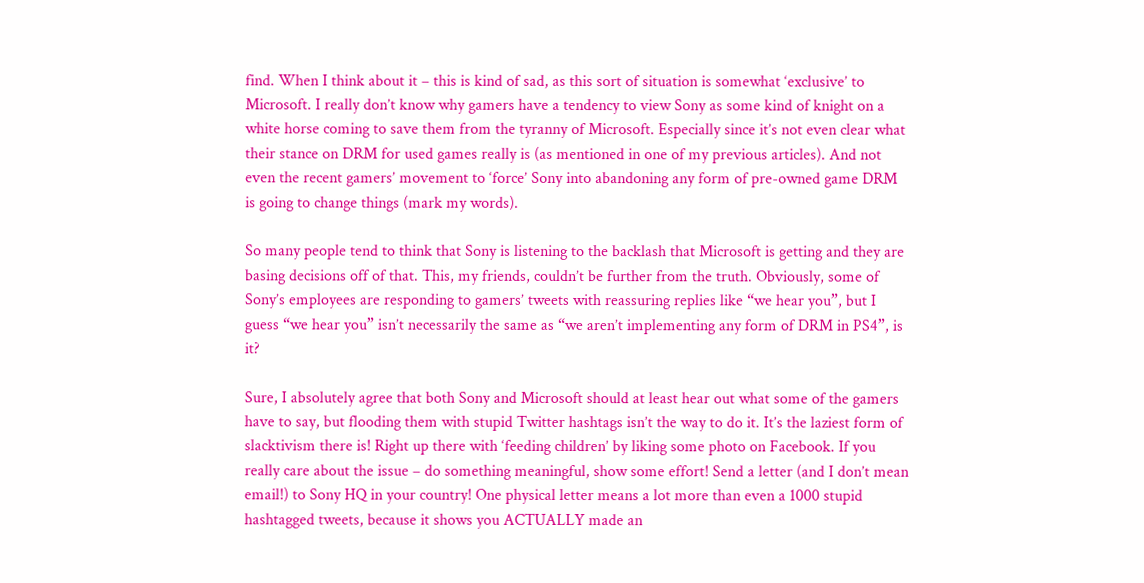find. When I think about it – this is kind of sad, as this sort of situation is somewhat ‘exclusive’ to Microsoft. I really don’t know why gamers have a tendency to view Sony as some kind of knight on a white horse coming to save them from the tyranny of Microsoft. Especially since it’s not even clear what their stance on DRM for used games really is (as mentioned in one of my previous articles). And not even the recent gamers’ movement to ‘force’ Sony into abandoning any form of pre-owned game DRM is going to change things (mark my words).

So many people tend to think that Sony is listening to the backlash that Microsoft is getting and they are basing decisions off of that. This, my friends, couldn’t be further from the truth. Obviously, some of Sony’s employees are responding to gamers’ tweets with reassuring replies like “we hear you”, but I guess “we hear you” isn’t necessarily the same as “we aren’t implementing any form of DRM in PS4”, is it?

Sure, I absolutely agree that both Sony and Microsoft should at least hear out what some of the gamers have to say, but flooding them with stupid Twitter hashtags isn’t the way to do it. It’s the laziest form of slacktivism there is! Right up there with ‘feeding children’ by liking some photo on Facebook. If you really care about the issue – do something meaningful, show some effort! Send a letter (and I don’t mean email!) to Sony HQ in your country! One physical letter means a lot more than even a 1000 stupid hashtagged tweets, because it shows you ACTUALLY made an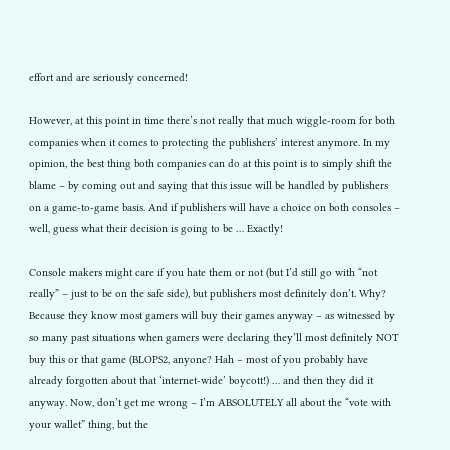effort and are seriously concerned!

However, at this point in time there’s not really that much wiggle-room for both companies when it comes to protecting the publishers’ interest anymore. In my opinion, the best thing both companies can do at this point is to simply shift the blame – by coming out and saying that this issue will be handled by publishers on a game-to-game basis. And if publishers will have a choice on both consoles – well, guess what their decision is going to be … Exactly!

Console makers might care if you hate them or not (but I’d still go with “not really” – just to be on the safe side), but publishers most definitely don’t. Why? Because they know most gamers will buy their games anyway – as witnessed by so many past situations when gamers were declaring they’ll most definitely NOT buy this or that game (BLOPS2, anyone? Hah – most of you probably have already forgotten about that ‘internet-wide’ boycott!) … and then they did it anyway. Now, don’t get me wrong – I’m ABSOLUTELY all about the “vote with your wallet” thing, but the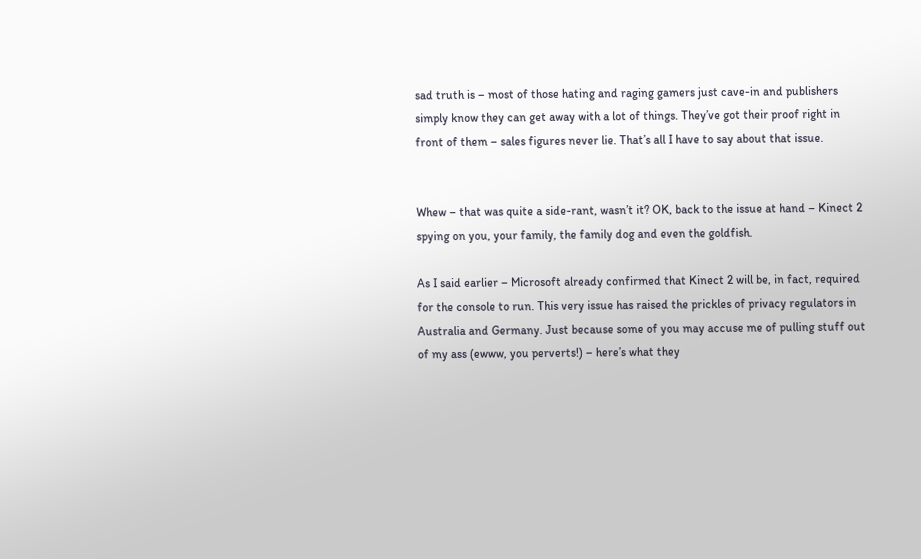sad truth is – most of those hating and raging gamers just cave-in and publishers simply know they can get away with a lot of things. They’ve got their proof right in front of them – sales figures never lie. That’s all I have to say about that issue.


Whew – that was quite a side-rant, wasn’t it? OK, back to the issue at hand – Kinect 2 spying on you, your family, the family dog and even the goldfish.

As I said earlier – Microsoft already confirmed that Kinect 2 will be, in fact, required for the console to run. This very issue has raised the prickles of privacy regulators in Australia and Germany. Just because some of you may accuse me of pulling stuff out of my ass (ewww, you perverts!) – here’s what they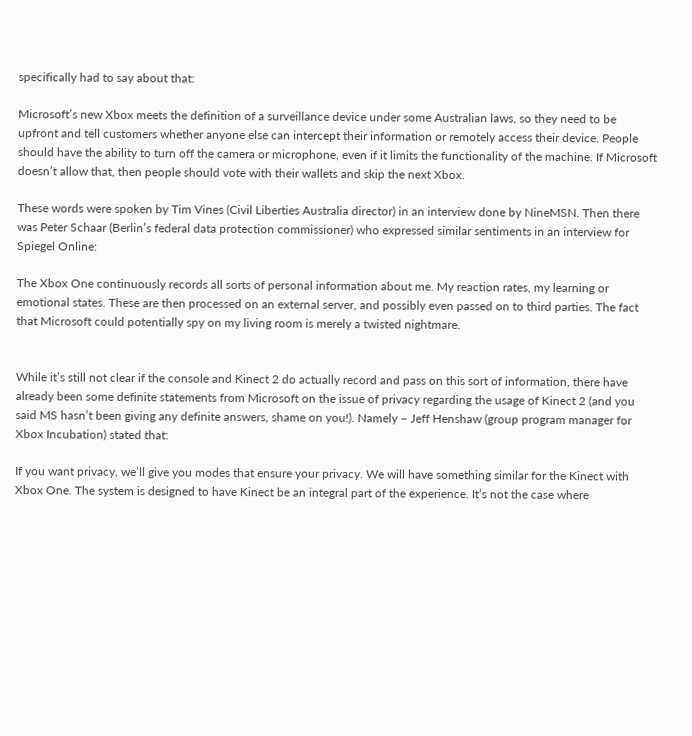specifically had to say about that:

Microsoft’s new Xbox meets the definition of a surveillance device under some Australian laws, so they need to be upfront and tell customers whether anyone else can intercept their information or remotely access their device. People should have the ability to turn off the camera or microphone, even if it limits the functionality of the machine. If Microsoft doesn’t allow that, then people should vote with their wallets and skip the next Xbox.

These words were spoken by Tim Vines (Civil Liberties Australia director) in an interview done by NineMSN. Then there was Peter Schaar (Berlin’s federal data protection commissioner) who expressed similar sentiments in an interview for Spiegel Online:

The Xbox One continuously records all sorts of personal information about me. My reaction rates, my learning or emotional states. These are then processed on an external server, and possibly even passed on to third parties. The fact that Microsoft could potentially spy on my living room is merely a twisted nightmare.


While it’s still not clear if the console and Kinect 2 do actually record and pass on this sort of information, there have already been some definite statements from Microsoft on the issue of privacy regarding the usage of Kinect 2 (and you said MS hasn’t been giving any definite answers, shame on you!). Namely – Jeff Henshaw (group program manager for Xbox Incubation) stated that:

If you want privacy, we’ll give you modes that ensure your privacy. We will have something similar for the Kinect with Xbox One. The system is designed to have Kinect be an integral part of the experience. It’s not the case where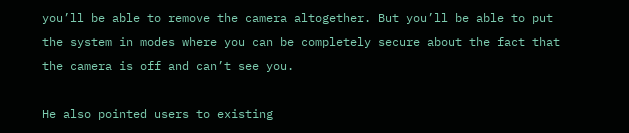you’ll be able to remove the camera altogether. But you’ll be able to put the system in modes where you can be completely secure about the fact that the camera is off and can’t see you.

He also pointed users to existing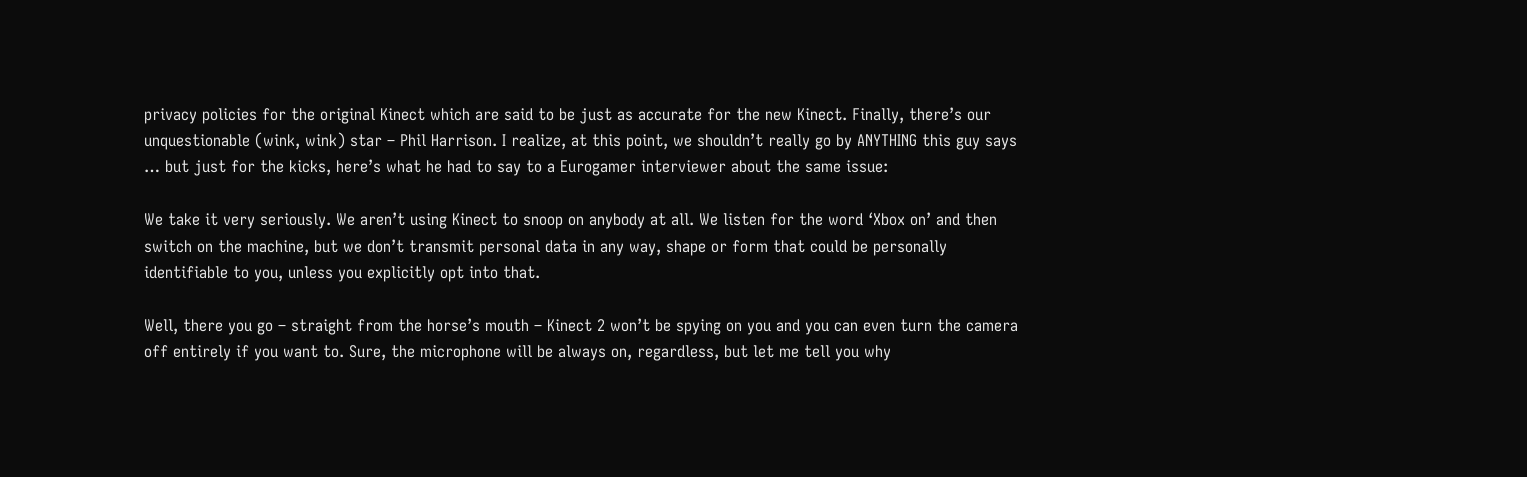privacy policies for the original Kinect which are said to be just as accurate for the new Kinect. Finally, there’s our unquestionable (wink, wink) star – Phil Harrison. I realize, at this point, we shouldn’t really go by ANYTHING this guy says … but just for the kicks, here’s what he had to say to a Eurogamer interviewer about the same issue:

We take it very seriously. We aren’t using Kinect to snoop on anybody at all. We listen for the word ‘Xbox on’ and then switch on the machine, but we don’t transmit personal data in any way, shape or form that could be personally identifiable to you, unless you explicitly opt into that.

Well, there you go – straight from the horse’s mouth – Kinect 2 won’t be spying on you and you can even turn the camera off entirely if you want to. Sure, the microphone will be always on, regardless, but let me tell you why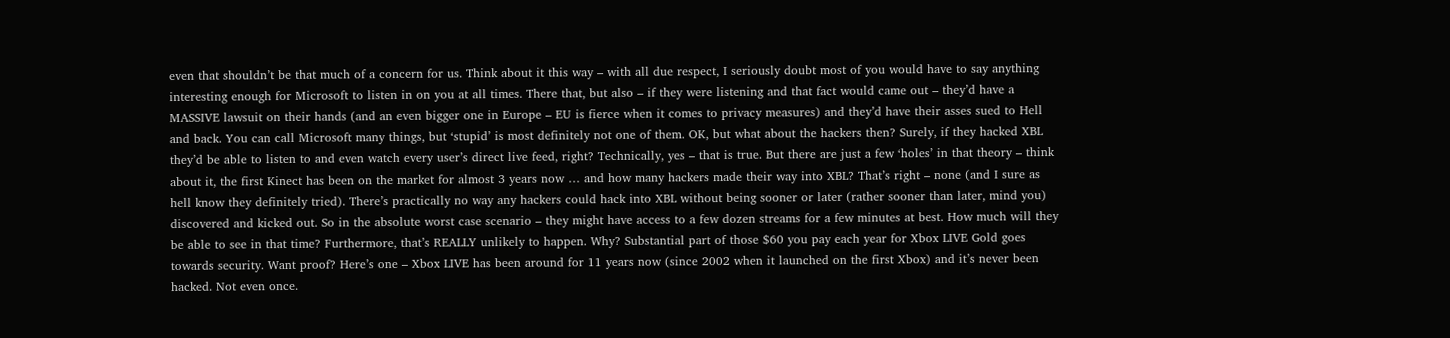even that shouldn’t be that much of a concern for us. Think about it this way – with all due respect, I seriously doubt most of you would have to say anything interesting enough for Microsoft to listen in on you at all times. There that, but also – if they were listening and that fact would came out – they’d have a MASSIVE lawsuit on their hands (and an even bigger one in Europe – EU is fierce when it comes to privacy measures) and they’d have their asses sued to Hell and back. You can call Microsoft many things, but ‘stupid’ is most definitely not one of them. OK, but what about the hackers then? Surely, if they hacked XBL they’d be able to listen to and even watch every user’s direct live feed, right? Technically, yes – that is true. But there are just a few ‘holes’ in that theory – think about it, the first Kinect has been on the market for almost 3 years now … and how many hackers made their way into XBL? That’s right – none (and I sure as hell know they definitely tried). There’s practically no way any hackers could hack into XBL without being sooner or later (rather sooner than later, mind you) discovered and kicked out. So in the absolute worst case scenario – they might have access to a few dozen streams for a few minutes at best. How much will they be able to see in that time? Furthermore, that’s REALLY unlikely to happen. Why? Substantial part of those $60 you pay each year for Xbox LIVE Gold goes towards security. Want proof? Here’s one – Xbox LIVE has been around for 11 years now (since 2002 when it launched on the first Xbox) and it’s never been hacked. Not even once.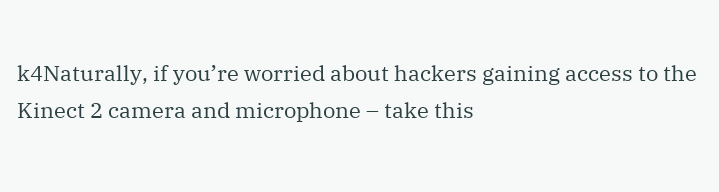k4Naturally, if you’re worried about hackers gaining access to the Kinect 2 camera and microphone – take this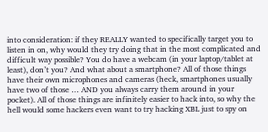into consideration: if they REALLY wanted to specifically target you to listen in on, why would they try doing that in the most complicated and difficult way possible? You do have a webcam (in your laptop/tablet at least), don’t you? And what about a smartphone? All of those things have their own microphones and cameras (heck, smartphones usually have two of those … AND you always carry them around in your pocket). All of those things are infinitely easier to hack into, so why the hell would some hackers even want to try hacking XBL just to spy on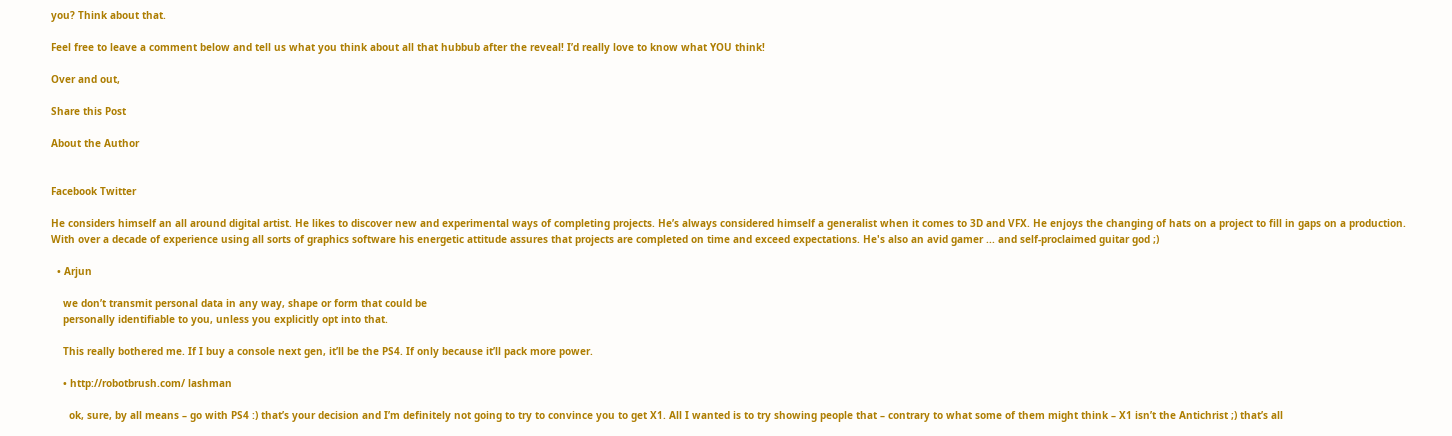you? Think about that.

Feel free to leave a comment below and tell us what you think about all that hubbub after the reveal! I’d really love to know what YOU think!

Over and out,

Share this Post

About the Author


Facebook Twitter

He considers himself an all around digital artist. He likes to discover new and experimental ways of completing projects. He’s always considered himself a generalist when it comes to 3D and VFX. He enjoys the changing of hats on a project to fill in gaps on a production. With over a decade of experience using all sorts of graphics software his energetic attitude assures that projects are completed on time and exceed expectations. He's also an avid gamer ... and self-proclaimed guitar god ;)

  • Arjun

    we don’t transmit personal data in any way, shape or form that could be
    personally identifiable to you, unless you explicitly opt into that.

    This really bothered me. If I buy a console next gen, it’ll be the PS4. If only because it’ll pack more power.

    • http://robotbrush.com/ lashman

      ok, sure, by all means – go with PS4 :) that’s your decision and I’m definitely not going to try to convince you to get X1. All I wanted is to try showing people that – contrary to what some of them might think – X1 isn’t the Antichrist ;) that’s all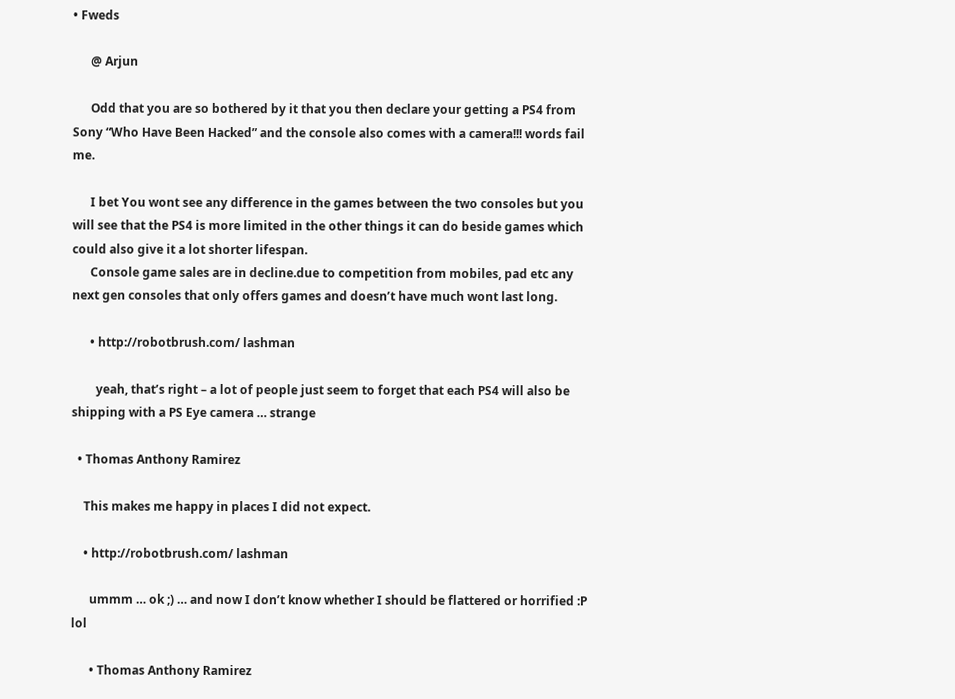• Fweds

      @ Arjun

      Odd that you are so bothered by it that you then declare your getting a PS4 from Sony “Who Have Been Hacked” and the console also comes with a camera!!! words fail me.

      I bet You wont see any difference in the games between the two consoles but you will see that the PS4 is more limited in the other things it can do beside games which could also give it a lot shorter lifespan.
      Console game sales are in decline.due to competition from mobiles, pad etc any next gen consoles that only offers games and doesn’t have much wont last long.

      • http://robotbrush.com/ lashman

        yeah, that’s right – a lot of people just seem to forget that each PS4 will also be shipping with a PS Eye camera … strange

  • Thomas Anthony Ramirez

    This makes me happy in places I did not expect.

    • http://robotbrush.com/ lashman

      ummm … ok ;) … and now I don’t know whether I should be flattered or horrified :P lol

      • Thomas Anthony Ramirez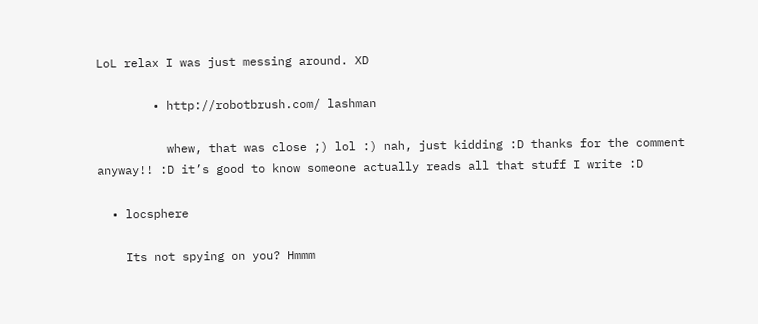LoL relax I was just messing around. XD

        • http://robotbrush.com/ lashman

          whew, that was close ;) lol :) nah, just kidding :D thanks for the comment anyway!! :D it’s good to know someone actually reads all that stuff I write :D

  • locsphere

    Its not spying on you? Hmmm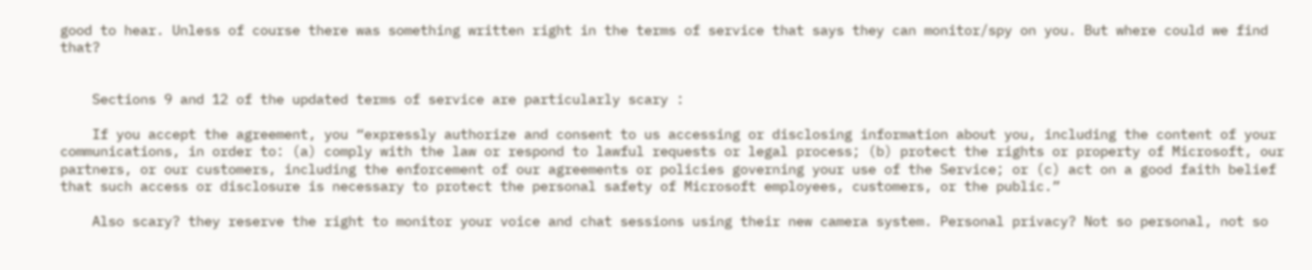good to hear. Unless of course there was something written right in the terms of service that says they can monitor/spy on you. But where could we find that?


    Sections 9 and 12 of the updated terms of service are particularly scary :

    If you accept the agreement, you “expressly authorize and consent to us accessing or disclosing information about you, including the content of your communications, in order to: (a) comply with the law or respond to lawful requests or legal process; (b) protect the rights or property of Microsoft, our partners, or our customers, including the enforcement of our agreements or policies governing your use of the Service; or (c) act on a good faith belief that such access or disclosure is necessary to protect the personal safety of Microsoft employees, customers, or the public.”

    Also scary? they reserve the right to monitor your voice and chat sessions using their new camera system. Personal privacy? Not so personal, not so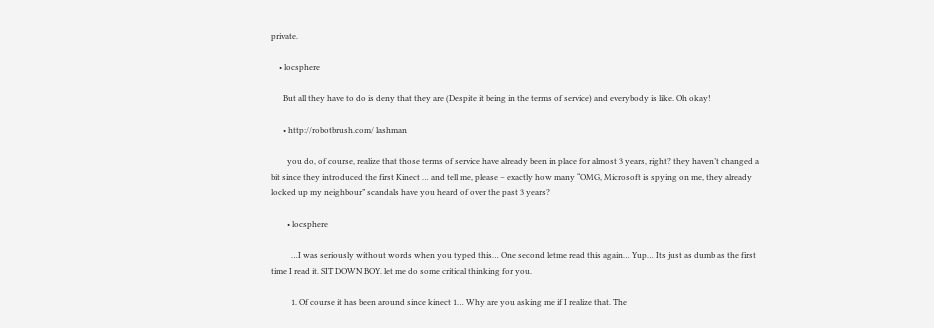private.

    • locsphere

      But all they have to do is deny that they are (Despite it being in the terms of service) and everybody is like. Oh okay!

      • http://robotbrush.com/ lashman

        you do, of course, realize that those terms of service have already been in place for almost 3 years, right? they haven’t changed a bit since they introduced the first Kinect … and tell me, please – exactly how many “OMG, Microsoft is spying on me, they already locked up my neighbour” scandals have you heard of over the past 3 years?

        • locsphere

          …I was seriously without words when you typed this… One second letme read this again… Yup… Its just as dumb as the first time I read it. SIT DOWN BOY. let me do some critical thinking for you.

          1. Of course it has been around since kinect 1… Why are you asking me if I realize that. The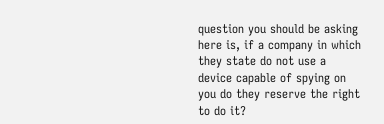question you should be asking here is, if a company in which they state do not use a device capable of spying on you do they reserve the right to do it?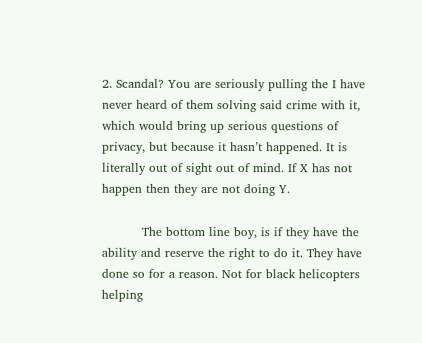2. Scandal? You are seriously pulling the I have never heard of them solving said crime with it, which would bring up serious questions of privacy, but because it hasn’t happened. It is literally out of sight out of mind. If X has not happen then they are not doing Y.

          The bottom line boy, is if they have the ability and reserve the right to do it. They have done so for a reason. Not for black helicopters helping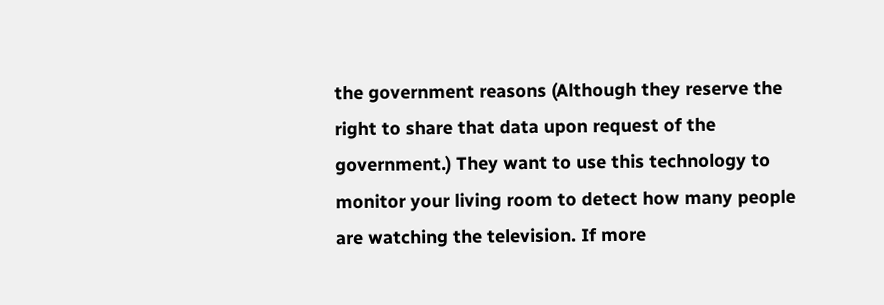the government reasons (Although they reserve the right to share that data upon request of the government.) They want to use this technology to monitor your living room to detect how many people are watching the television. If more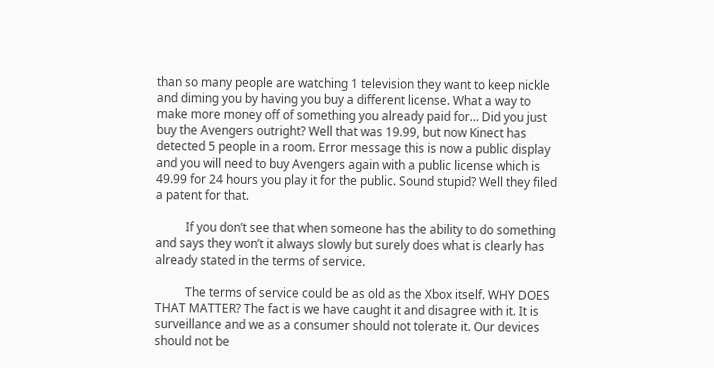than so many people are watching 1 television they want to keep nickle and diming you by having you buy a different license. What a way to make more money off of something you already paid for… Did you just buy the Avengers outright? Well that was 19.99, but now Kinect has detected 5 people in a room. Error message this is now a public display and you will need to buy Avengers again with a public license which is 49.99 for 24 hours you play it for the public. Sound stupid? Well they filed a patent for that.

          If you don’t see that when someone has the ability to do something and says they won’t it always slowly but surely does what is clearly has already stated in the terms of service.

          The terms of service could be as old as the Xbox itself. WHY DOES THAT MATTER? The fact is we have caught it and disagree with it. It is surveillance and we as a consumer should not tolerate it. Our devices should not be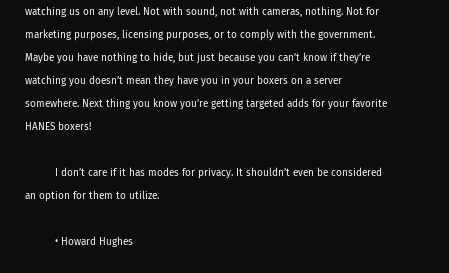watching us on any level. Not with sound, not with cameras, nothing. Not for marketing purposes, licensing purposes, or to comply with the government. Maybe you have nothing to hide, but just because you can’t know if they’re watching you doesn’t mean they have you in your boxers on a server somewhere. Next thing you know you’re getting targeted adds for your favorite HANES boxers!

          I don’t care if it has modes for privacy. It shouldn’t even be considered an option for them to utilize.

          • Howard Hughes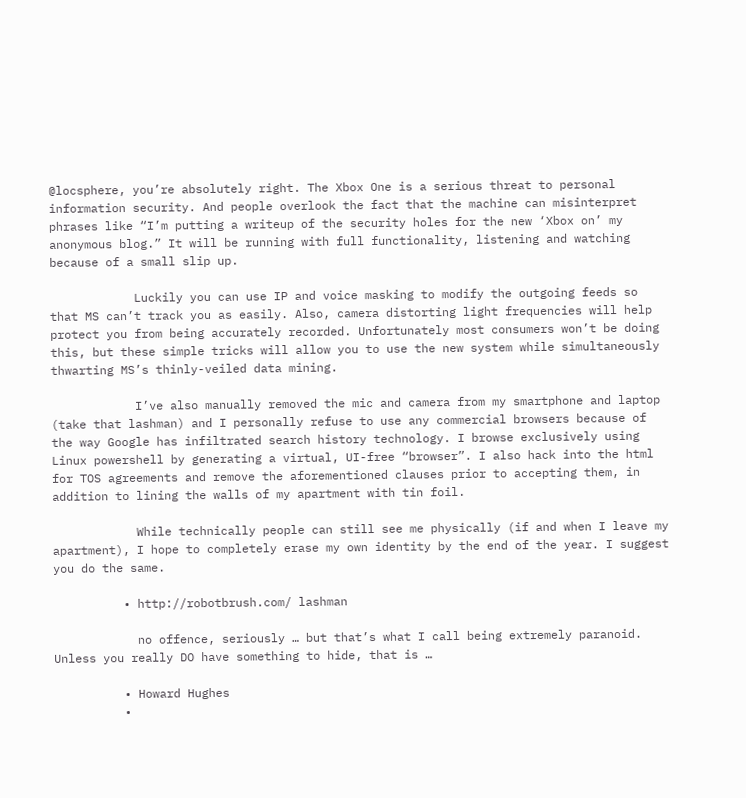@locsphere, you’re absolutely right. The Xbox One is a serious threat to personal information security. And people overlook the fact that the machine can misinterpret phrases like “I’m putting a writeup of the security holes for the new ‘Xbox on’ my anonymous blog.” It will be running with full functionality, listening and watching because of a small slip up.

            Luckily you can use IP and voice masking to modify the outgoing feeds so that MS can’t track you as easily. Also, camera distorting light frequencies will help protect you from being accurately recorded. Unfortunately most consumers won’t be doing this, but these simple tricks will allow you to use the new system while simultaneously thwarting MS’s thinly-veiled data mining.

            I’ve also manually removed the mic and camera from my smartphone and laptop (take that lashman) and I personally refuse to use any commercial browsers because of the way Google has infiltrated search history technology. I browse exclusively using Linux powershell by generating a virtual, UI-free “browser”. I also hack into the html for TOS agreements and remove the aforementioned clauses prior to accepting them, in addition to lining the walls of my apartment with tin foil.

            While technically people can still see me physically (if and when I leave my apartment), I hope to completely erase my own identity by the end of the year. I suggest you do the same.

          • http://robotbrush.com/ lashman

            no offence, seriously … but that’s what I call being extremely paranoid. Unless you really DO have something to hide, that is …

          • Howard Hughes
          •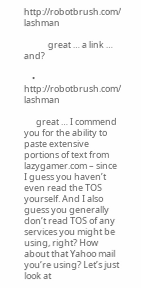http://robotbrush.com/ lashman

            great … a link … and?

    • http://robotbrush.com/ lashman

      great … I commend you for the ability to paste extensive portions of text from lazygamer.com – since I guess you haven’t even read the TOS yourself. And I also guess you generally don’t read TOS of any services you might be using, right? How about that Yahoo mail you’re using? Let’s just look at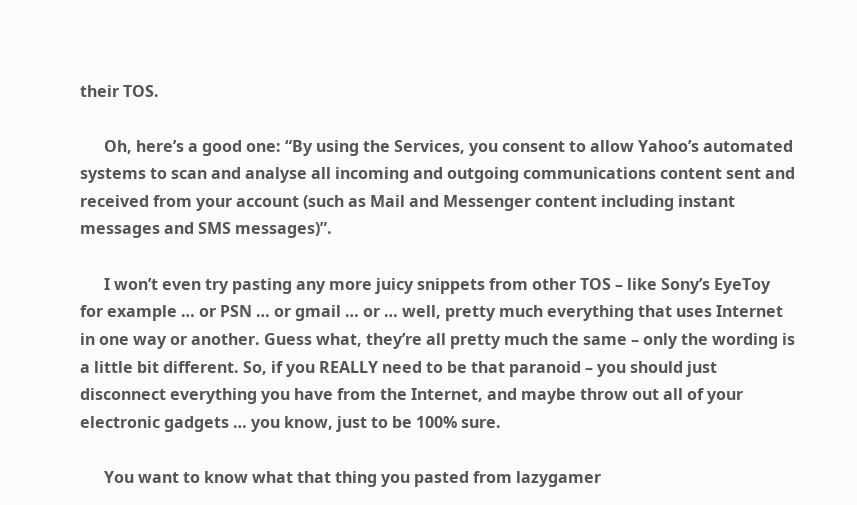their TOS.

      Oh, here’s a good one: “By using the Services, you consent to allow Yahoo’s automated systems to scan and analyse all incoming and outgoing communications content sent and received from your account (such as Mail and Messenger content including instant messages and SMS messages)”.

      I won’t even try pasting any more juicy snippets from other TOS – like Sony’s EyeToy for example … or PSN … or gmail … or … well, pretty much everything that uses Internet in one way or another. Guess what, they’re all pretty much the same – only the wording is a little bit different. So, if you REALLY need to be that paranoid – you should just disconnect everything you have from the Internet, and maybe throw out all of your electronic gadgets … you know, just to be 100% sure.

      You want to know what that thing you pasted from lazygamer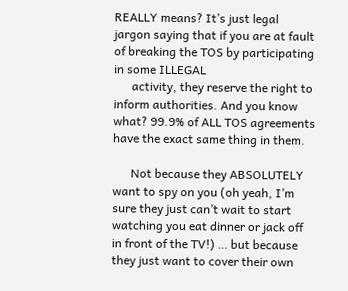REALLY means? It’s just legal jargon saying that if you are at fault of breaking the TOS by participating in some ILLEGAL
      activity, they reserve the right to inform authorities. And you know what? 99.9% of ALL TOS agreements have the exact same thing in them.

      Not because they ABSOLUTELY want to spy on you (oh yeah, I’m sure they just can’t wait to start watching you eat dinner or jack off in front of the TV!) … but because they just want to cover their own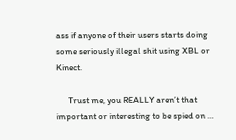ass if anyone of their users starts doing some seriously illegal shit using XBL or Kinect.

      Trust me, you REALLY aren’t that important or interesting to be spied on …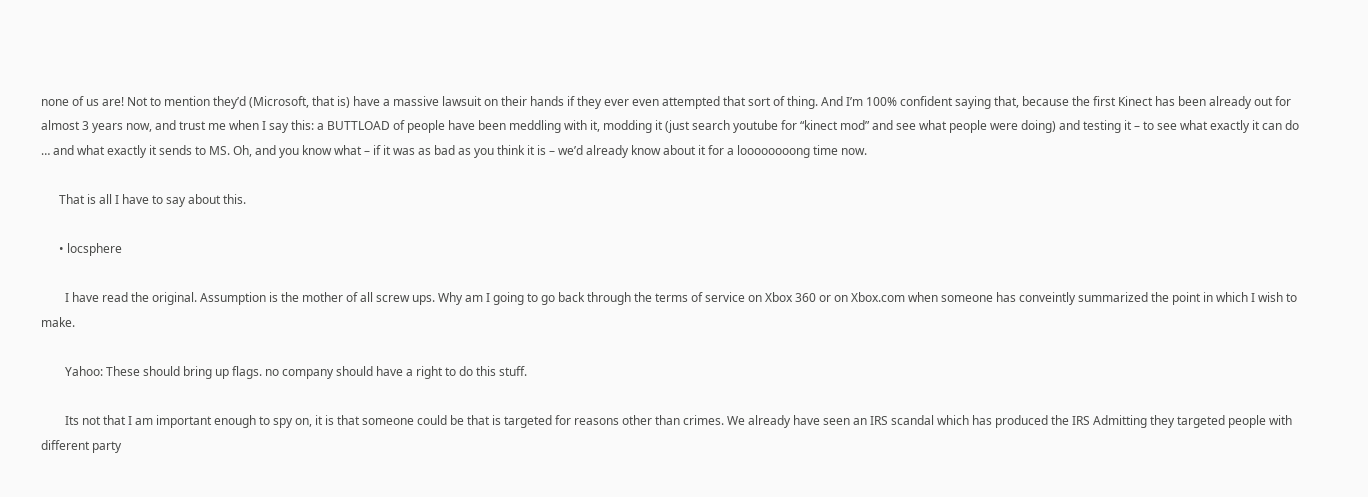none of us are! Not to mention they’d (Microsoft, that is) have a massive lawsuit on their hands if they ever even attempted that sort of thing. And I’m 100% confident saying that, because the first Kinect has been already out for almost 3 years now, and trust me when I say this: a BUTTLOAD of people have been meddling with it, modding it (just search youtube for “kinect mod” and see what people were doing) and testing it – to see what exactly it can do … and what exactly it sends to MS. Oh, and you know what – if it was as bad as you think it is – we’d already know about it for a loooooooong time now.

      That is all I have to say about this.

      • locsphere

        I have read the original. Assumption is the mother of all screw ups. Why am I going to go back through the terms of service on Xbox 360 or on Xbox.com when someone has conveintly summarized the point in which I wish to make.

        Yahoo: These should bring up flags. no company should have a right to do this stuff.

        Its not that I am important enough to spy on, it is that someone could be that is targeted for reasons other than crimes. We already have seen an IRS scandal which has produced the IRS Admitting they targeted people with different party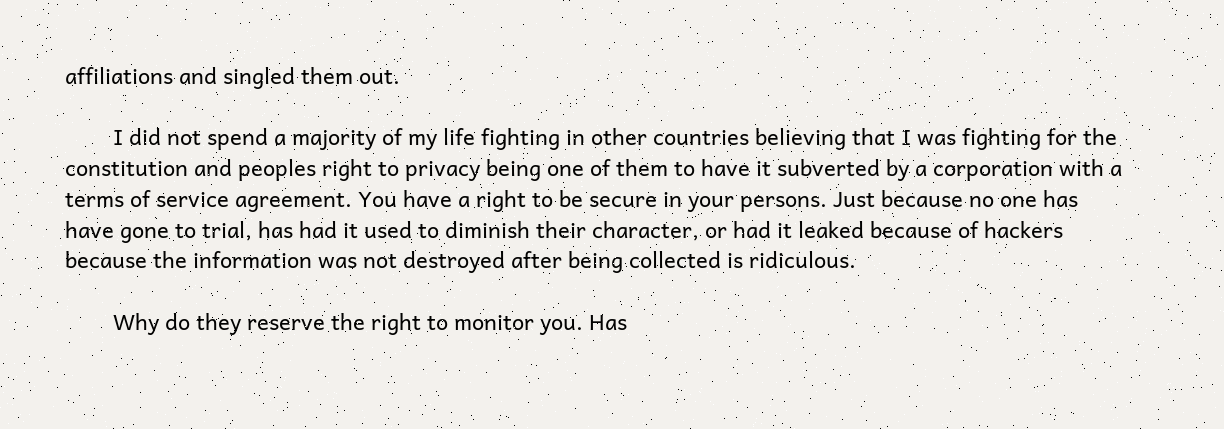affiliations and singled them out.

        I did not spend a majority of my life fighting in other countries believing that I was fighting for the constitution and peoples right to privacy being one of them to have it subverted by a corporation with a terms of service agreement. You have a right to be secure in your persons. Just because no one has have gone to trial, has had it used to diminish their character, or had it leaked because of hackers because the information was not destroyed after being collected is ridiculous.

        Why do they reserve the right to monitor you. Has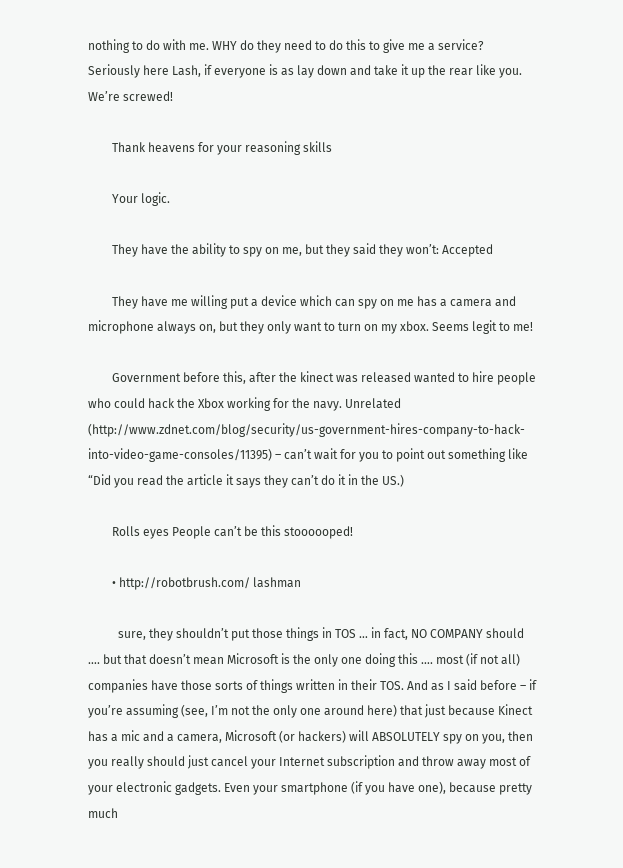nothing to do with me. WHY do they need to do this to give me a service? Seriously here Lash, if everyone is as lay down and take it up the rear like you. We’re screwed!

        Thank heavens for your reasoning skills

        Your logic.

        They have the ability to spy on me, but they said they won’t: Accepted

        They have me willing put a device which can spy on me has a camera and microphone always on, but they only want to turn on my xbox. Seems legit to me!

        Government before this, after the kinect was released wanted to hire people who could hack the Xbox working for the navy. Unrelated (http://www.zdnet.com/blog/security/us-government-hires-company-to-hack-into-video-game-consoles/11395) – can’t wait for you to point out something like “Did you read the article it says they can’t do it in the US.)

        Rolls eyes People can’t be this stoooooped!

        • http://robotbrush.com/ lashman

          sure, they shouldn’t put those things in TOS … in fact, NO COMPANY should …. but that doesn’t mean Microsoft is the only one doing this …. most (if not all) companies have those sorts of things written in their TOS. And as I said before – if you’re assuming (see, I’m not the only one around here) that just because Kinect has a mic and a camera, Microsoft (or hackers) will ABSOLUTELY spy on you, then you really should just cancel your Internet subscription and throw away most of your electronic gadgets. Even your smartphone (if you have one), because pretty much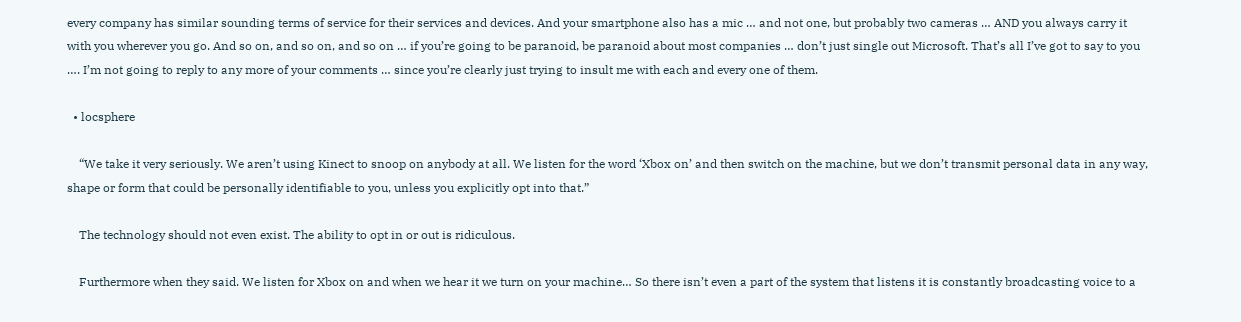every company has similar sounding terms of service for their services and devices. And your smartphone also has a mic … and not one, but probably two cameras … AND you always carry it with you wherever you go. And so on, and so on, and so on … if you’re going to be paranoid, be paranoid about most companies … don’t just single out Microsoft. That’s all I’ve got to say to you …. I’m not going to reply to any more of your comments … since you’re clearly just trying to insult me with each and every one of them.

  • locsphere

    “We take it very seriously. We aren’t using Kinect to snoop on anybody at all. We listen for the word ‘Xbox on’ and then switch on the machine, but we don’t transmit personal data in any way, shape or form that could be personally identifiable to you, unless you explicitly opt into that.”

    The technology should not even exist. The ability to opt in or out is ridiculous.

    Furthermore when they said. We listen for Xbox on and when we hear it we turn on your machine… So there isn’t even a part of the system that listens it is constantly broadcasting voice to a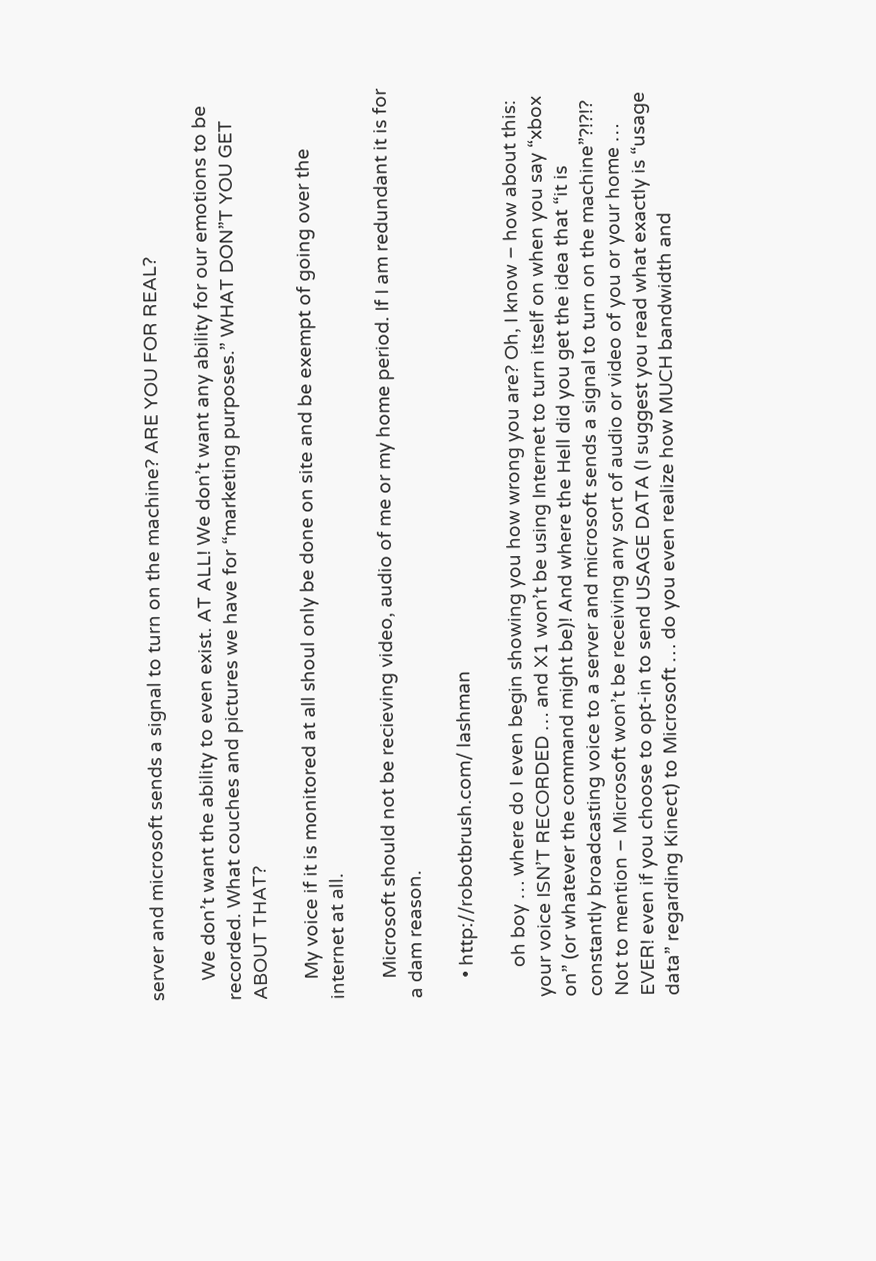server and microsoft sends a signal to turn on the machine? ARE YOU FOR REAL?

    We don’t want the ability to even exist. AT ALL! We don’t want any ability for our emotions to be recorded. What couches and pictures we have for “marketing purposes.” WHAT DON”T YOU GET ABOUT THAT?

    My voice if it is monitored at all shoul only be done on site and be exempt of going over the internet at all.

    Microsoft should not be recieving video, audio of me or my home period. If I am redundant it is for a dam reason.

    • http://robotbrush.com/ lashman

      oh boy … where do I even begin showing you how wrong you are? Oh, I know – how about this: your voice ISN’T RECORDED … and X1 won’t be using Internet to turn itself on when you say “xbox on” (or whatever the command might be)! And where the Hell did you get the idea that “it is constantly broadcasting voice to a server and microsoft sends a signal to turn on the machine”?!?!? Not to mention – Microsoft won’t be receiving any sort of audio or video of you or your home … EVER! even if you choose to opt-in to send USAGE DATA (I suggest you read what exactly is “usage data” regarding Kinect) to Microsoft … do you even realize how MUCH bandwidth and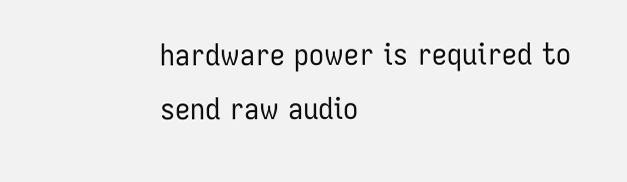hardware power is required to send raw audio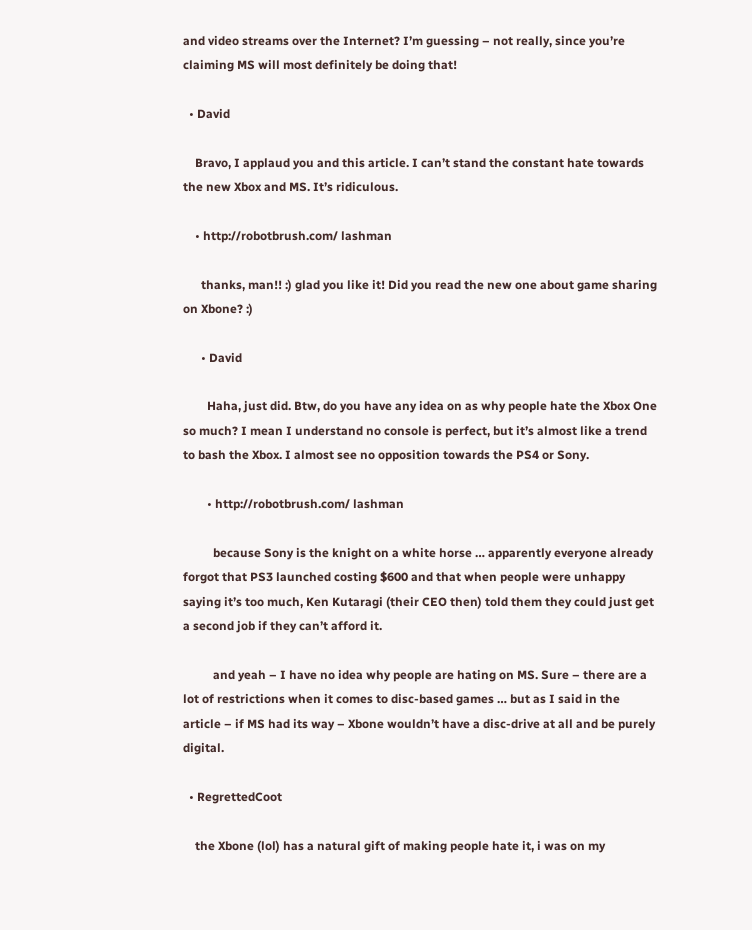and video streams over the Internet? I’m guessing – not really, since you’re claiming MS will most definitely be doing that!

  • David

    Bravo, I applaud you and this article. I can’t stand the constant hate towards the new Xbox and MS. It’s ridiculous.

    • http://robotbrush.com/ lashman

      thanks, man!! :) glad you like it! Did you read the new one about game sharing on Xbone? :)

      • David

        Haha, just did. Btw, do you have any idea on as why people hate the Xbox One so much? I mean I understand no console is perfect, but it’s almost like a trend to bash the Xbox. I almost see no opposition towards the PS4 or Sony.

        • http://robotbrush.com/ lashman

          because Sony is the knight on a white horse … apparently everyone already forgot that PS3 launched costing $600 and that when people were unhappy saying it’s too much, Ken Kutaragi (their CEO then) told them they could just get a second job if they can’t afford it.

          and yeah – I have no idea why people are hating on MS. Sure – there are a lot of restrictions when it comes to disc-based games … but as I said in the article – if MS had its way – Xbone wouldn’t have a disc-drive at all and be purely digital.

  • RegrettedCoot

    the Xbone (lol) has a natural gift of making people hate it, i was on my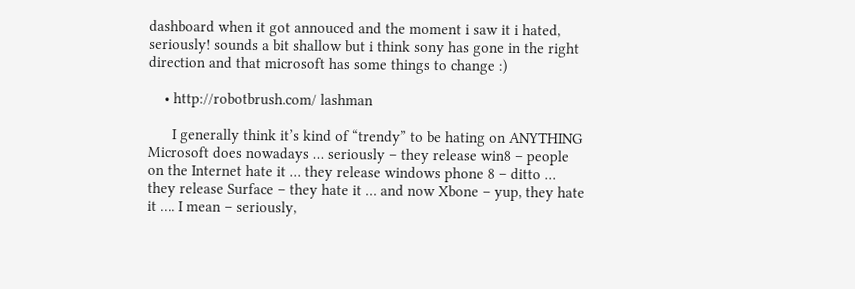dashboard when it got annouced and the moment i saw it i hated, seriously! sounds a bit shallow but i think sony has gone in the right direction and that microsoft has some things to change :)

    • http://robotbrush.com/ lashman

      I generally think it’s kind of “trendy” to be hating on ANYTHING Microsoft does nowadays … seriously – they release win8 – people on the Internet hate it … they release windows phone 8 – ditto … they release Surface – they hate it … and now Xbone – yup, they hate it …. I mean – seriously,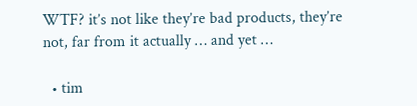WTF? it’s not like they’re bad products, they’re not, far from it actually … and yet …

  • tim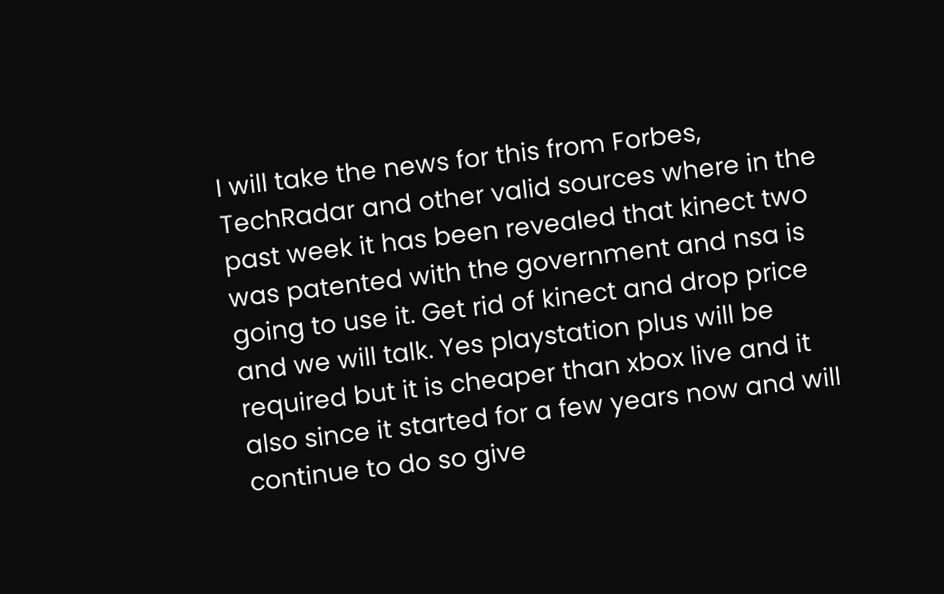I will take the news for this from Forbes, TechRadar and other valid sources where in the past week it has been revealed that kinect two was patented with the government and nsa is going to use it. Get rid of kinect and drop price and we will talk. Yes playstation plus will be required but it is cheaper than xbox live and it also since it started for a few years now and will continue to do so give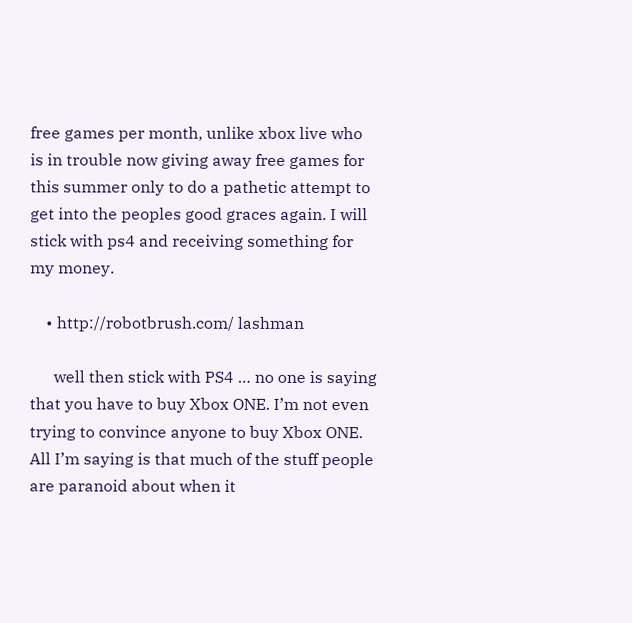free games per month, unlike xbox live who is in trouble now giving away free games for this summer only to do a pathetic attempt to get into the peoples good graces again. I will stick with ps4 and receiving something for my money.

    • http://robotbrush.com/ lashman

      well then stick with PS4 … no one is saying that you have to buy Xbox ONE. I’m not even trying to convince anyone to buy Xbox ONE. All I’m saying is that much of the stuff people are paranoid about when it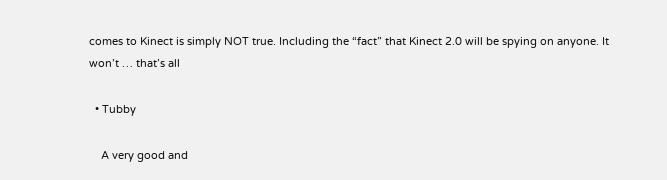comes to Kinect is simply NOT true. Including the “fact” that Kinect 2.0 will be spying on anyone. It won’t … that’s all

  • Tubby

    A very good and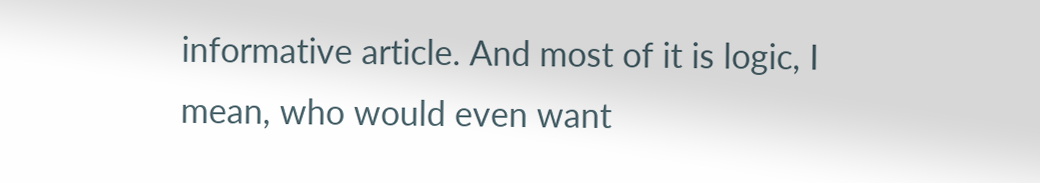informative article. And most of it is logic, I mean, who would even want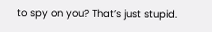to spy on you? That’s just stupid.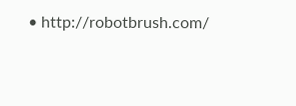• http://robotbrush.com/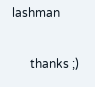lashman

      thanks ;)